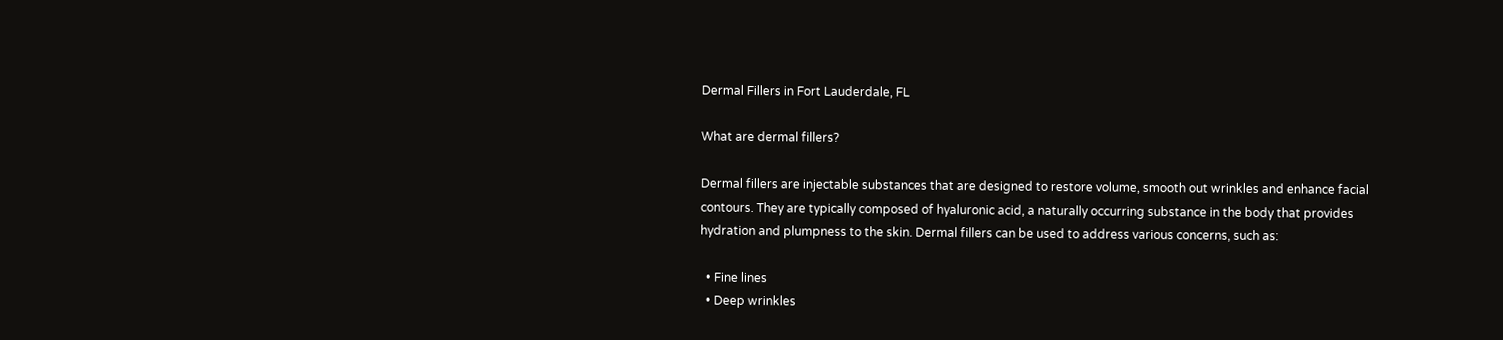Dermal Fillers in Fort Lauderdale, FL

What are dermal fillers?

Dermal fillers are injectable substances that are designed to restore volume, smooth out wrinkles and enhance facial contours. They are typically composed of hyaluronic acid, a naturally occurring substance in the body that provides hydration and plumpness to the skin. Dermal fillers can be used to address various concerns, such as:

  • Fine lines
  • Deep wrinkles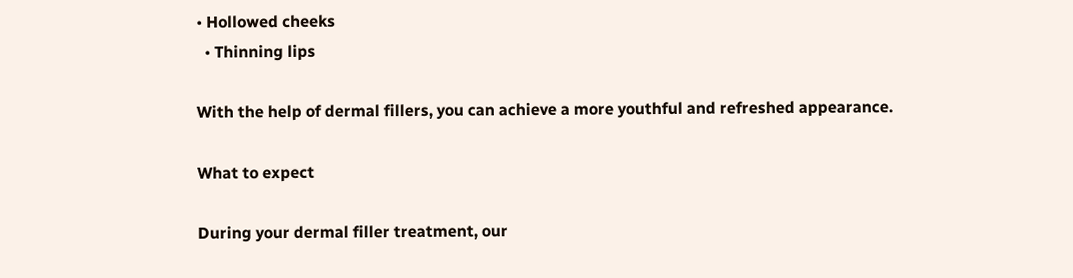• Hollowed cheeks
  • Thinning lips

With the help of dermal fillers, you can achieve a more youthful and refreshed appearance.

What to expect

During your dermal filler treatment, our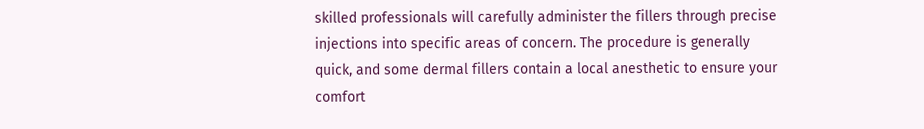skilled professionals will carefully administer the fillers through precise injections into specific areas of concern. The procedure is generally quick, and some dermal fillers contain a local anesthetic to ensure your comfort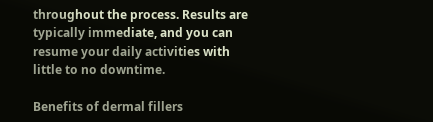throughout the process. Results are typically immediate, and you can resume your daily activities with little to no downtime.

Benefits of dermal fillers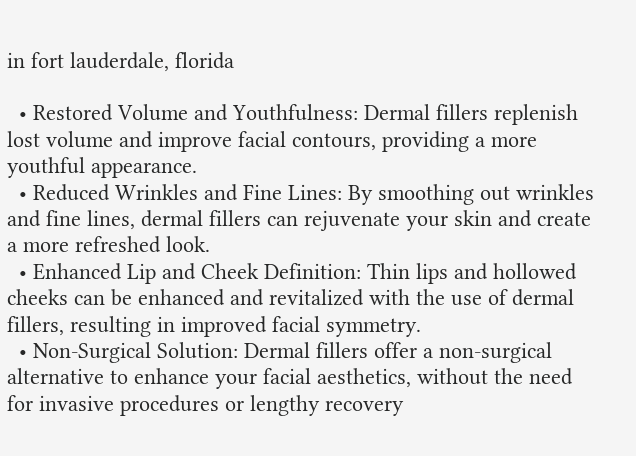in fort lauderdale, florida

  • Restored Volume and Youthfulness: Dermal fillers replenish lost volume and improve facial contours, providing a more youthful appearance.
  • Reduced Wrinkles and Fine Lines: By smoothing out wrinkles and fine lines, dermal fillers can rejuvenate your skin and create a more refreshed look.
  • Enhanced Lip and Cheek Definition: Thin lips and hollowed cheeks can be enhanced and revitalized with the use of dermal fillers, resulting in improved facial symmetry.
  • Non-Surgical Solution: Dermal fillers offer a non-surgical alternative to enhance your facial aesthetics, without the need for invasive procedures or lengthy recovery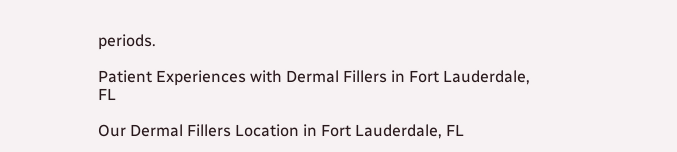periods.

Patient Experiences with Dermal Fillers in Fort Lauderdale, FL

Our Dermal Fillers Location in Fort Lauderdale, FL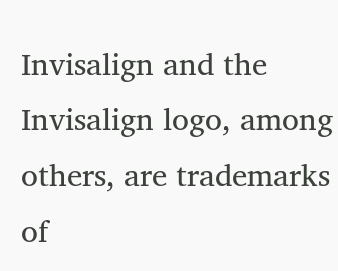Invisalign and the Invisalign logo, among others, are trademarks of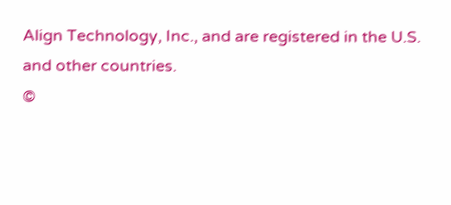Align Technology, Inc., and are registered in the U.S. and other countries.
©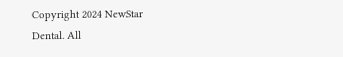Copyright 2024 NewStar Dental. All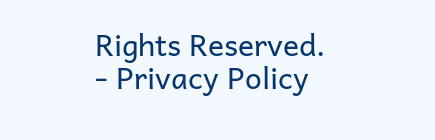Rights Reserved. - Privacy Policy